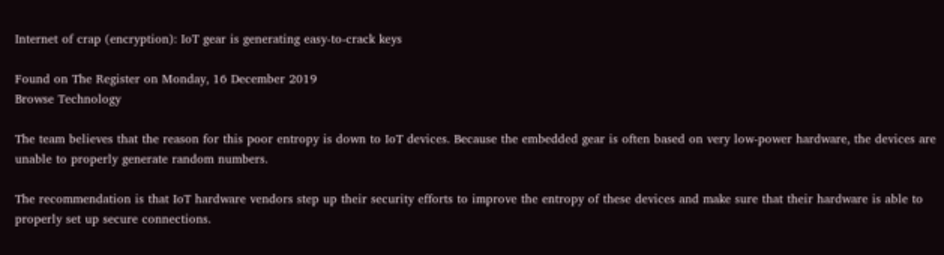Internet of crap (encryption): IoT gear is generating easy-to-crack keys

Found on The Register on Monday, 16 December 2019
Browse Technology

The team believes that the reason for this poor entropy is down to IoT devices. Because the embedded gear is often based on very low-power hardware, the devices are unable to properly generate random numbers.

The recommendation is that IoT hardware vendors step up their security efforts to improve the entropy of these devices and make sure that their hardware is able to properly set up secure connections.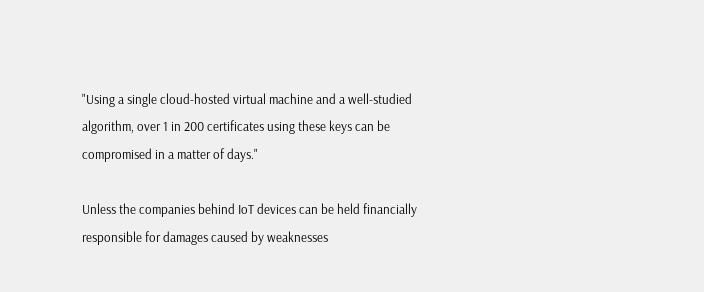"Using a single cloud-hosted virtual machine and a well-studied algorithm, over 1 in 200 certificates using these keys can be compromised in a matter of days."

Unless the companies behind IoT devices can be held financially responsible for damages caused by weaknesses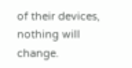of their devices, nothing will change.